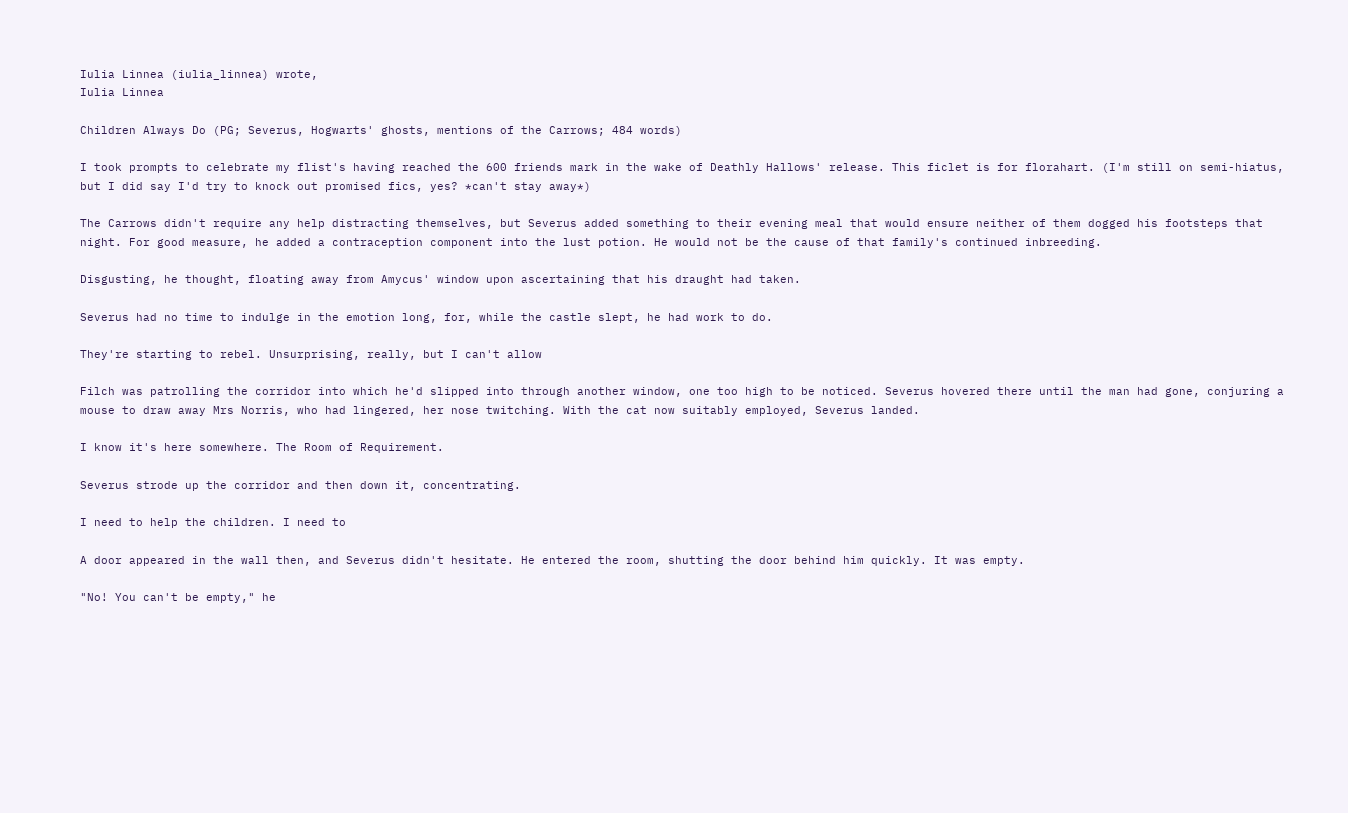Iulia Linnea (iulia_linnea) wrote,
Iulia Linnea

Children Always Do (PG; Severus, Hogwarts' ghosts, mentions of the Carrows; 484 words)

I took prompts to celebrate my flist's having reached the 600 friends mark in the wake of Deathly Hallows' release. This ficlet is for florahart. (I'm still on semi-hiatus, but I did say I'd try to knock out promised fics, yes? *can't stay away*)

The Carrows didn't require any help distracting themselves, but Severus added something to their evening meal that would ensure neither of them dogged his footsteps that night. For good measure, he added a contraception component into the lust potion. He would not be the cause of that family's continued inbreeding.

Disgusting, he thought, floating away from Amycus' window upon ascertaining that his draught had taken.

Severus had no time to indulge in the emotion long, for, while the castle slept, he had work to do.

They're starting to rebel. Unsurprising, really, but I can't allow

Filch was patrolling the corridor into which he'd slipped into through another window, one too high to be noticed. Severus hovered there until the man had gone, conjuring a mouse to draw away Mrs Norris, who had lingered, her nose twitching. With the cat now suitably employed, Severus landed.

I know it's here somewhere. The Room of Requirement.

Severus strode up the corridor and then down it, concentrating.

I need to help the children. I need to

A door appeared in the wall then, and Severus didn't hesitate. He entered the room, shutting the door behind him quickly. It was empty.

"No! You can't be empty," he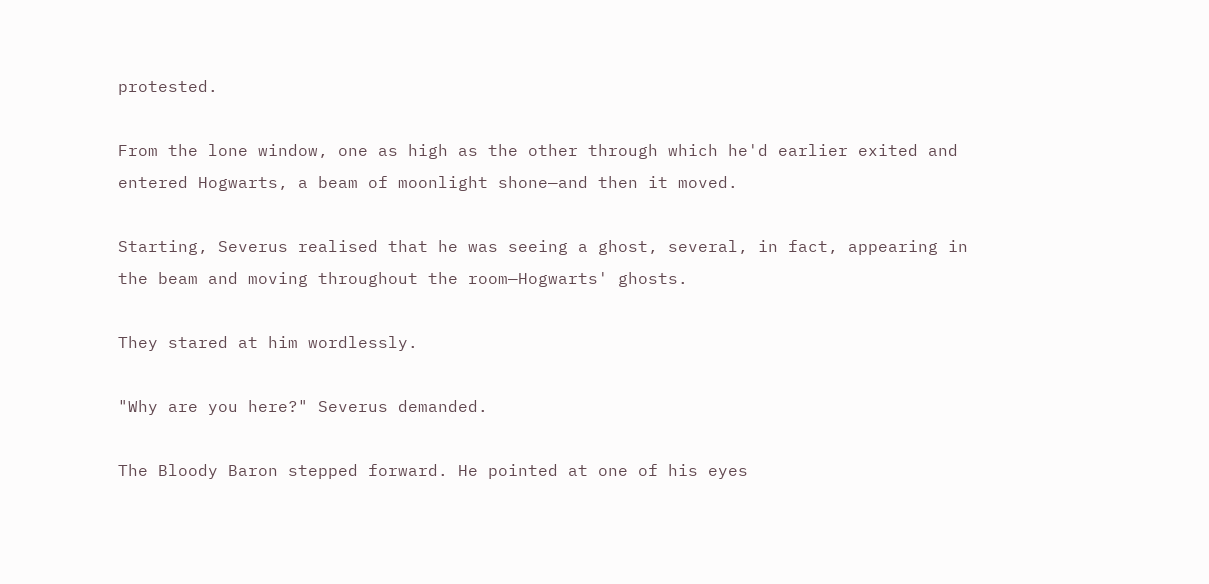protested.

From the lone window, one as high as the other through which he'd earlier exited and entered Hogwarts, a beam of moonlight shone—and then it moved.

Starting, Severus realised that he was seeing a ghost, several, in fact, appearing in the beam and moving throughout the room—Hogwarts' ghosts.

They stared at him wordlessly.

"Why are you here?" Severus demanded.

The Bloody Baron stepped forward. He pointed at one of his eyes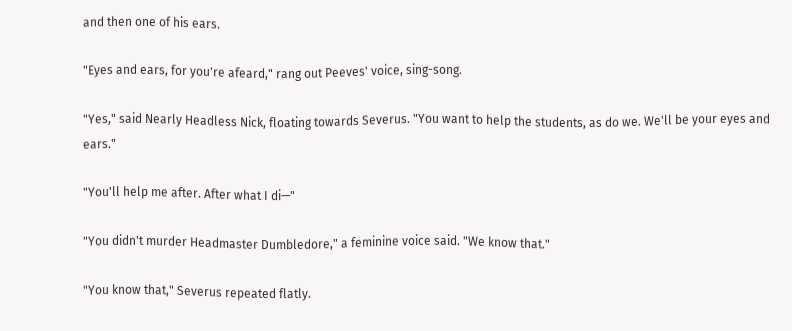and then one of his ears.

"Eyes and ears, for you're afeard," rang out Peeves' voice, sing-song.

"Yes," said Nearly Headless Nick, floating towards Severus. "You want to help the students, as do we. We'll be your eyes and ears."

"You'll help me after. After what I di—"

"You didn't murder Headmaster Dumbledore," a feminine voice said. "We know that."

"You know that," Severus repeated flatly.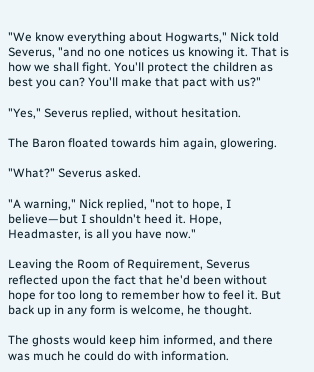"We know everything about Hogwarts," Nick told Severus, "and no one notices us knowing it. That is how we shall fight. You'll protect the children as best you can? You'll make that pact with us?"

"Yes," Severus replied, without hesitation.

The Baron floated towards him again, glowering.

"What?" Severus asked.

"A warning," Nick replied, "not to hope, I believe—but I shouldn't heed it. Hope, Headmaster, is all you have now."

Leaving the Room of Requirement, Severus reflected upon the fact that he'd been without hope for too long to remember how to feel it. But back up in any form is welcome, he thought.

The ghosts would keep him informed, and there was much he could do with information.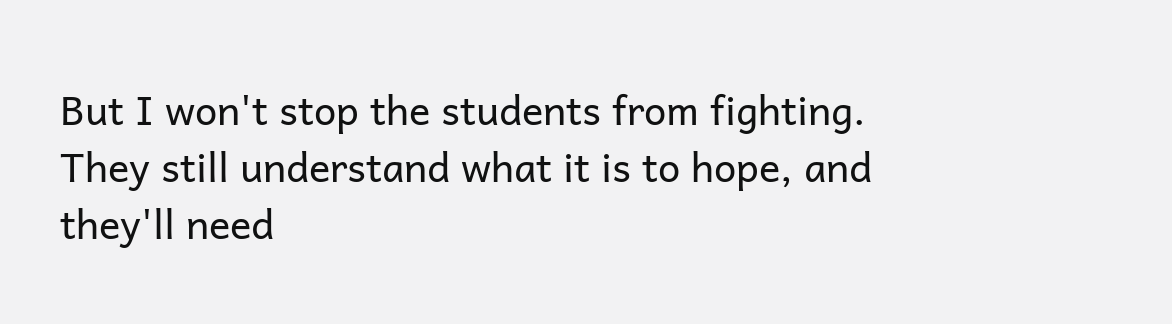But I won't stop the students from fighting. They still understand what it is to hope, and they'll need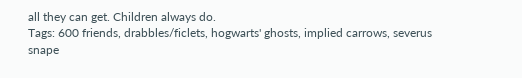all they can get. Children always do.
Tags: 600 friends, drabbles/ficlets, hogwarts' ghosts, implied carrows, severus snape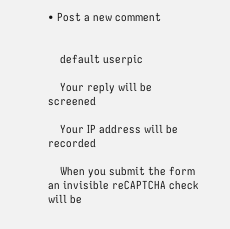• Post a new comment


    default userpic

    Your reply will be screened

    Your IP address will be recorded

    When you submit the form an invisible reCAPTCHA check will be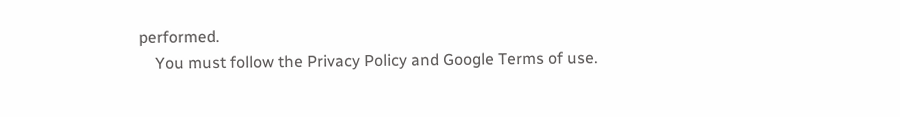performed.
    You must follow the Privacy Policy and Google Terms of use.